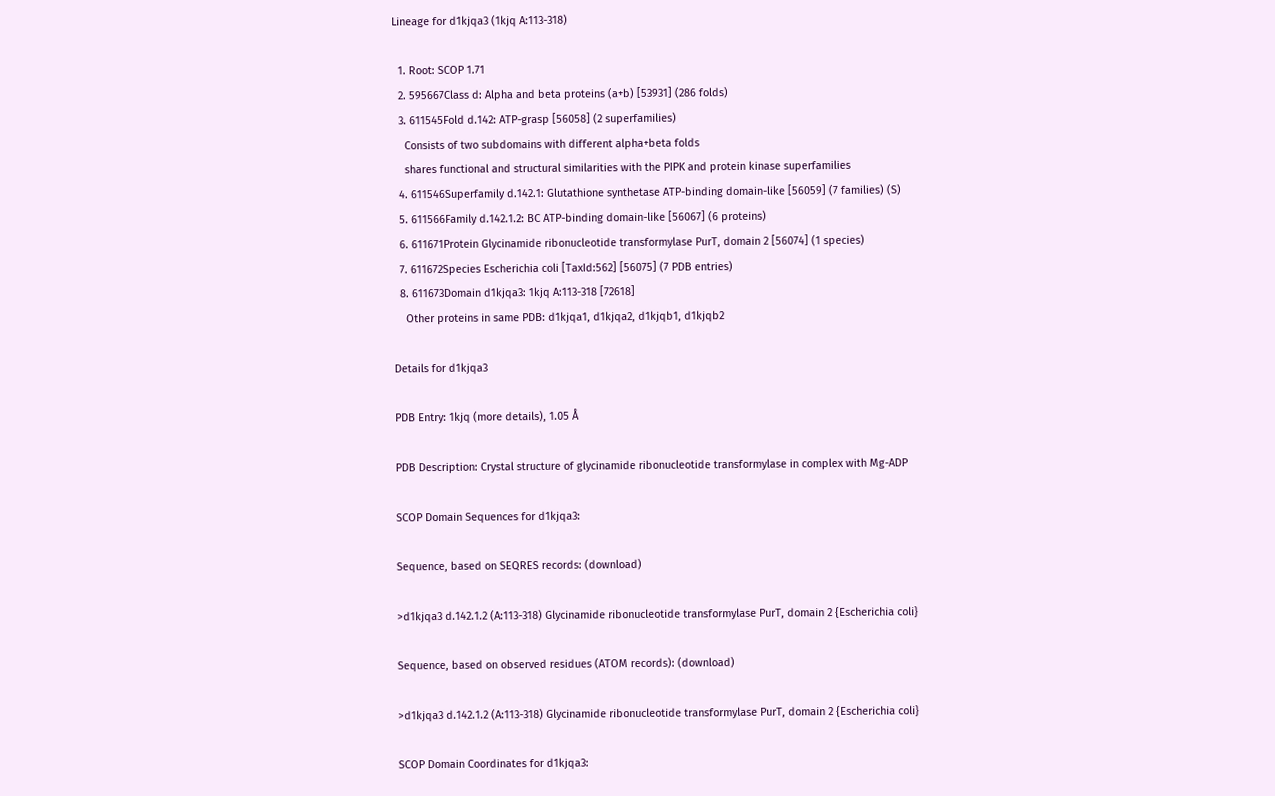Lineage for d1kjqa3 (1kjq A:113-318)

  1. Root: SCOP 1.71
  2. 595667Class d: Alpha and beta proteins (a+b) [53931] (286 folds)
  3. 611545Fold d.142: ATP-grasp [56058] (2 superfamilies)
    Consists of two subdomains with different alpha+beta folds
    shares functional and structural similarities with the PIPK and protein kinase superfamilies
  4. 611546Superfamily d.142.1: Glutathione synthetase ATP-binding domain-like [56059] (7 families) (S)
  5. 611566Family d.142.1.2: BC ATP-binding domain-like [56067] (6 proteins)
  6. 611671Protein Glycinamide ribonucleotide transformylase PurT, domain 2 [56074] (1 species)
  7. 611672Species Escherichia coli [TaxId:562] [56075] (7 PDB entries)
  8. 611673Domain d1kjqa3: 1kjq A:113-318 [72618]
    Other proteins in same PDB: d1kjqa1, d1kjqa2, d1kjqb1, d1kjqb2

Details for d1kjqa3

PDB Entry: 1kjq (more details), 1.05 Å

PDB Description: Crystal structure of glycinamide ribonucleotide transformylase in complex with Mg-ADP

SCOP Domain Sequences for d1kjqa3:

Sequence, based on SEQRES records: (download)

>d1kjqa3 d.142.1.2 (A:113-318) Glycinamide ribonucleotide transformylase PurT, domain 2 {Escherichia coli}

Sequence, based on observed residues (ATOM records): (download)

>d1kjqa3 d.142.1.2 (A:113-318) Glycinamide ribonucleotide transformylase PurT, domain 2 {Escherichia coli}

SCOP Domain Coordinates for d1kjqa3: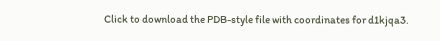Click to download the PDB-style file with coordinates for d1kjqa3.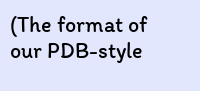(The format of our PDB-style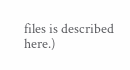files is described here.)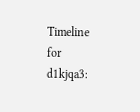Timeline for d1kjqa3: